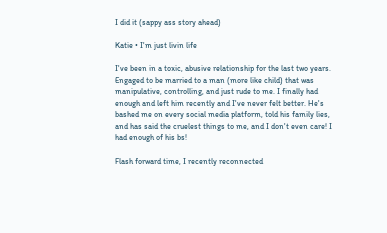I did it (sappy ass story ahead)

Katie • I'm just livin life

I've been in a toxic, abusive relationship for the last two years. Engaged to be married to a man (more like child) that was manipulative, controlling, and just rude to me. I finally had enough and left him recently and I've never felt better. He's bashed me on every social media platform, told his family lies, and has said the cruelest things to me, and I don't even care! I had enough of his bs!

Flash forward time, I recently reconnected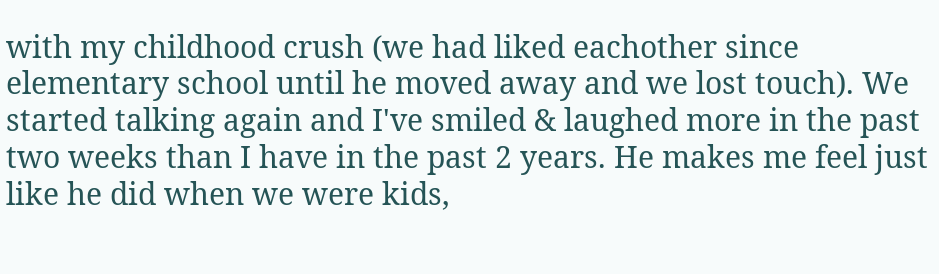with my childhood crush (we had liked eachother since elementary school until he moved away and we lost touch). We started talking again and I've smiled & laughed more in the past two weeks than I have in the past 2 years. He makes me feel just like he did when we were kids,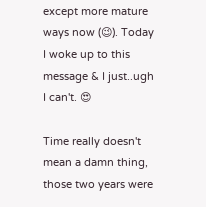except more mature ways now (😉). Today I woke up to this message & I just..ugh I can't. 😍

Time really doesn't mean a damn thing, those two years were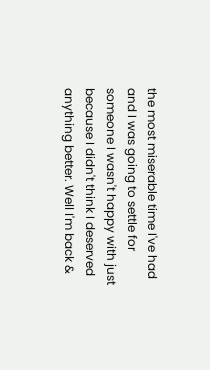the most miserable time I've had and I was going to settle for someone I wasn't happy with just because I didn't think I deserved anything better. Well I'm back &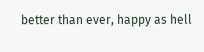better than ever, happy as hell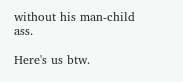without his man-child ass.

Here's us btw.